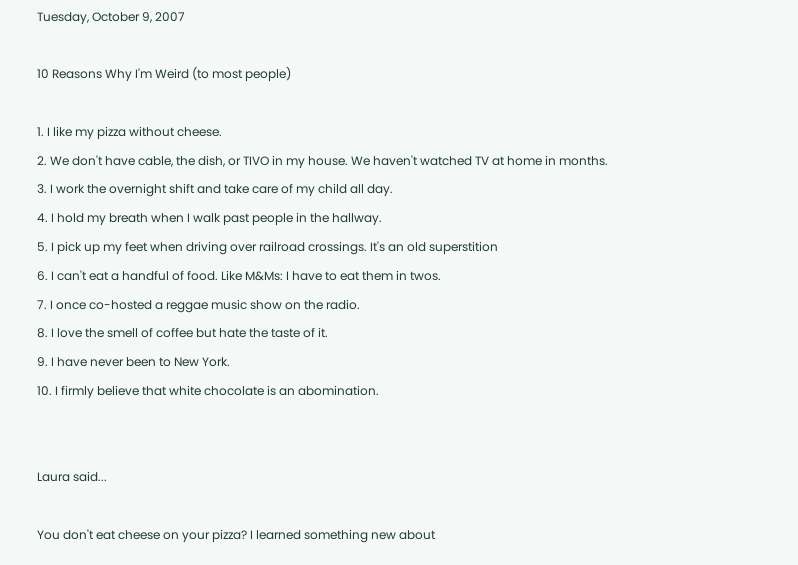Tuesday, October 9, 2007

10 Reasons Why I'm Weird (to most people)

1. I like my pizza without cheese.
2. We don't have cable, the dish, or TIVO in my house. We haven't watched TV at home in months.
3. I work the overnight shift and take care of my child all day.
4. I hold my breath when I walk past people in the hallway.
5. I pick up my feet when driving over railroad crossings. It's an old superstition
6. I can't eat a handful of food. Like M&Ms: I have to eat them in twos.
7. I once co-hosted a reggae music show on the radio.
8. I love the smell of coffee but hate the taste of it.
9. I have never been to New York.
10. I firmly believe that white chocolate is an abomination.


Laura said...

You don't eat cheese on your pizza? I learned something new about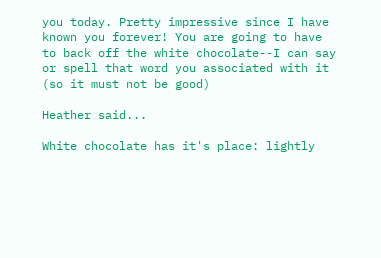you today. Pretty impressive since I have known you forever! You are going to have to back off the white chocolate--I can say or spell that word you associated with it (so it must not be good)

Heather said...

White chocolate has it's place: lightly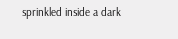sprinkled inside a dark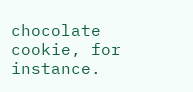chocolate cookie, for instance.